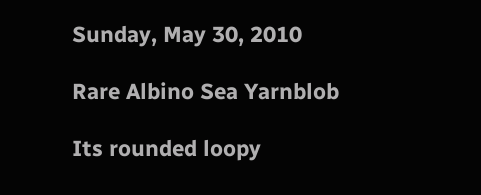Sunday, May 30, 2010

Rare Albino Sea Yarnblob

Its rounded loopy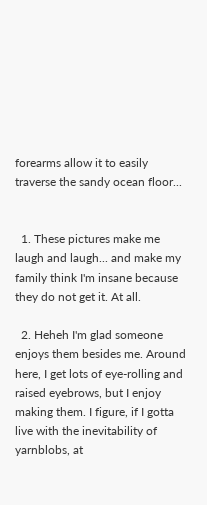forearms allow it to easily traverse the sandy ocean floor...


  1. These pictures make me laugh and laugh... and make my family think I'm insane because they do not get it. At all.

  2. Heheh I'm glad someone enjoys them besides me. Around here, I get lots of eye-rolling and raised eyebrows, but I enjoy making them. I figure, if I gotta live with the inevitability of yarnblobs, at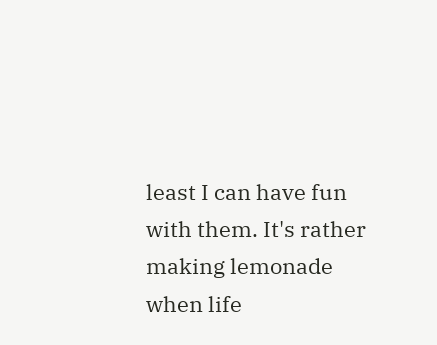least I can have fun with them. It's rather making lemonade when life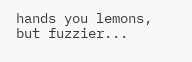hands you lemons, but fuzzier...